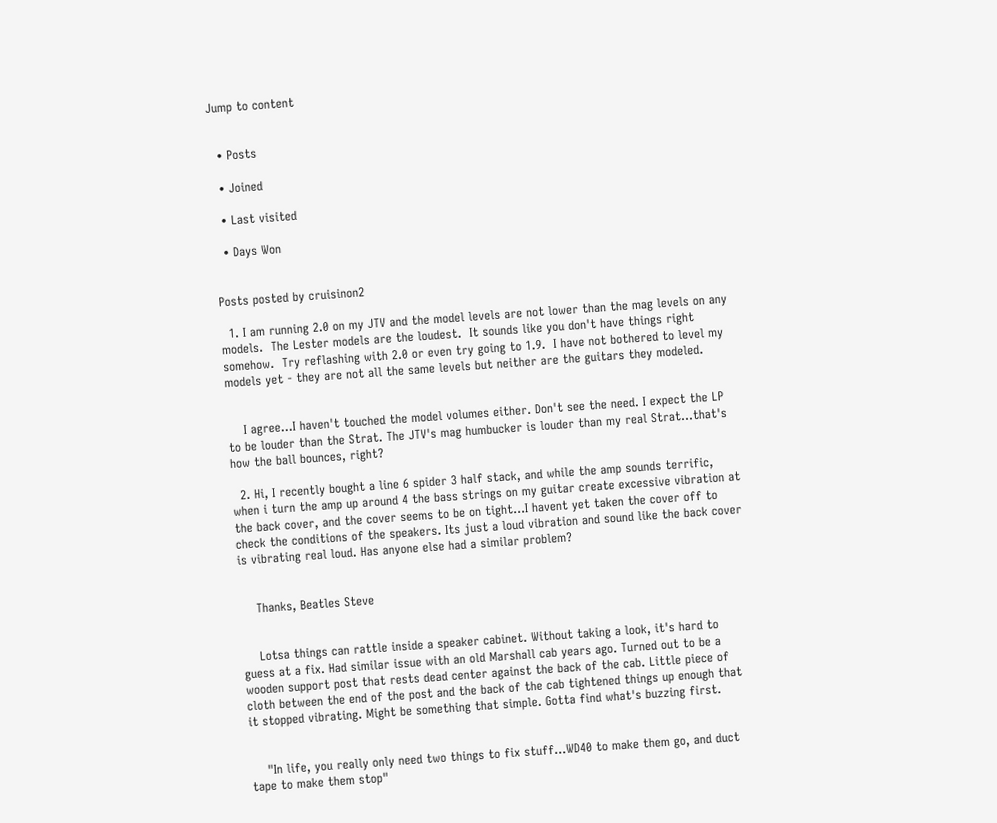Jump to content


  • Posts

  • Joined

  • Last visited

  • Days Won


Posts posted by cruisinon2

  1. I am running 2.0 on my JTV and the model levels are not lower than the mag levels on any models.  The Lester models are the loudest.  It sounds like you don't have things right somehow.  Try reflashing with 2.0 or even try going to 1.9.  I have not bothered to level my models yet - they are not all the same levels but neither are the guitars they modeled.


    I agree...I haven't touched the model volumes either. Don't see the need. I expect the LP to be louder than the Strat. The JTV's mag humbucker is louder than my real Strat...that's how the ball bounces, right?

  2. Hi, I recently bought a line 6 spider 3 half stack, and while the amp sounds terrific, when i turn the amp up around 4 the bass strings on my guitar create excessive vibration at the back cover, and the cover seems to be on tight...I havent yet taken the cover off to check the conditions of the speakers. Its just a loud vibration and sound like the back cover is vibrating real loud. Has anyone else had a similar problem?


    Thanks, Beatles Steve


    Lotsa things can rattle inside a speaker cabinet. Without taking a look, it's hard to guess at a fix. Had similar issue with an old Marshall cab years ago. Turned out to be a wooden support post that rests dead center against the back of the cab. Little piece of cloth between the end of the post and the back of the cab tightened things up enough that it stopped vibrating. Might be something that simple. Gotta find what's buzzing first.


    "In life, you really only need two things to fix stuff...WD40 to make them go, and duct tape to make them stop"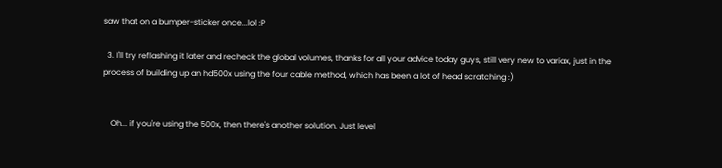saw that on a bumper-sticker once...lol :P

  3. I'll try reflashing it later and recheck the global volumes, thanks for all your advice today guys, still very new to variax, just in the process of building up an hd500x using the four cable method, which has been a lot of head scratching :)


    Oh... if you're using the 500x, then there's another solution. Just level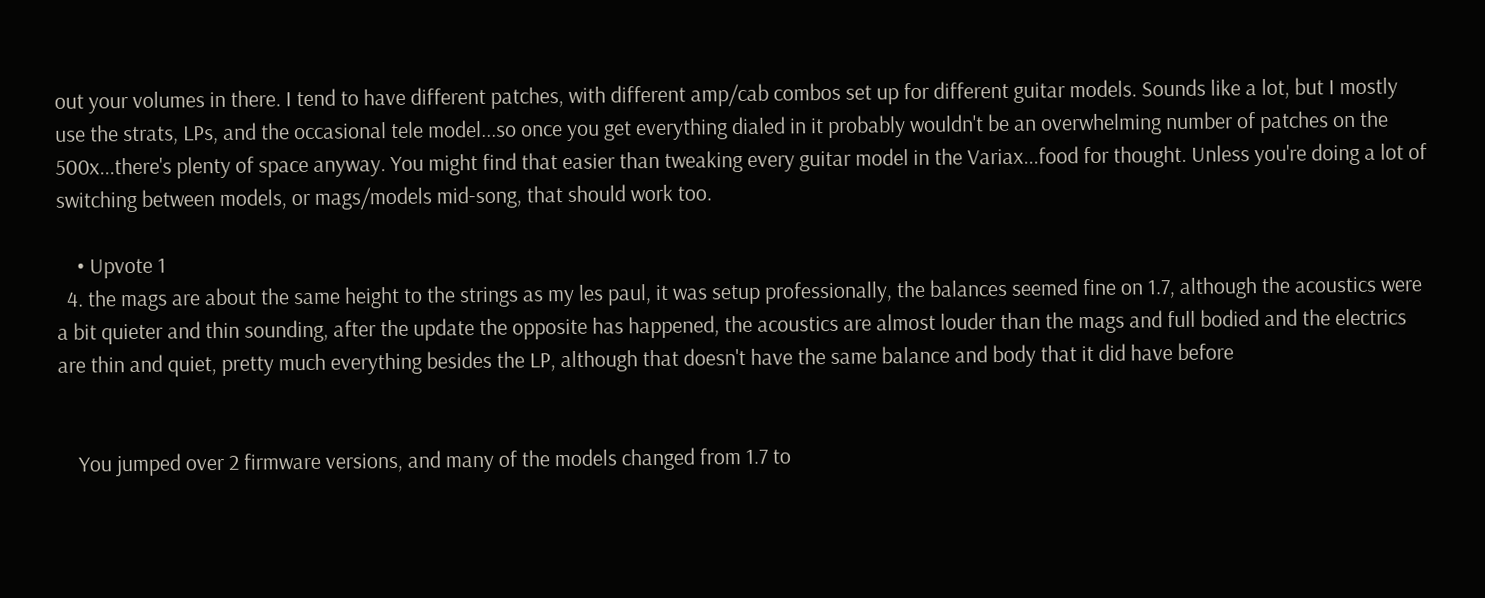out your volumes in there. I tend to have different patches, with different amp/cab combos set up for different guitar models. Sounds like a lot, but I mostly use the strats, LPs, and the occasional tele model...so once you get everything dialed in it probably wouldn't be an overwhelming number of patches on the 500x...there's plenty of space anyway. You might find that easier than tweaking every guitar model in the Variax...food for thought. Unless you're doing a lot of switching between models, or mags/models mid-song, that should work too.

    • Upvote 1
  4. the mags are about the same height to the strings as my les paul, it was setup professionally, the balances seemed fine on 1.7, although the acoustics were a bit quieter and thin sounding, after the update the opposite has happened, the acoustics are almost louder than the mags and full bodied and the electrics are thin and quiet, pretty much everything besides the LP, although that doesn't have the same balance and body that it did have before


    You jumped over 2 firmware versions, and many of the models changed from 1.7 to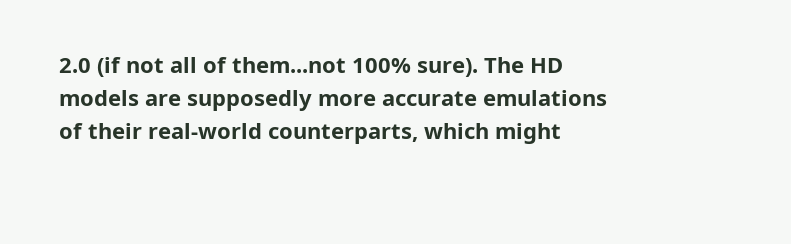2.0 (if not all of them...not 100% sure). The HD models are supposedly more accurate emulations of their real-world counterparts, which might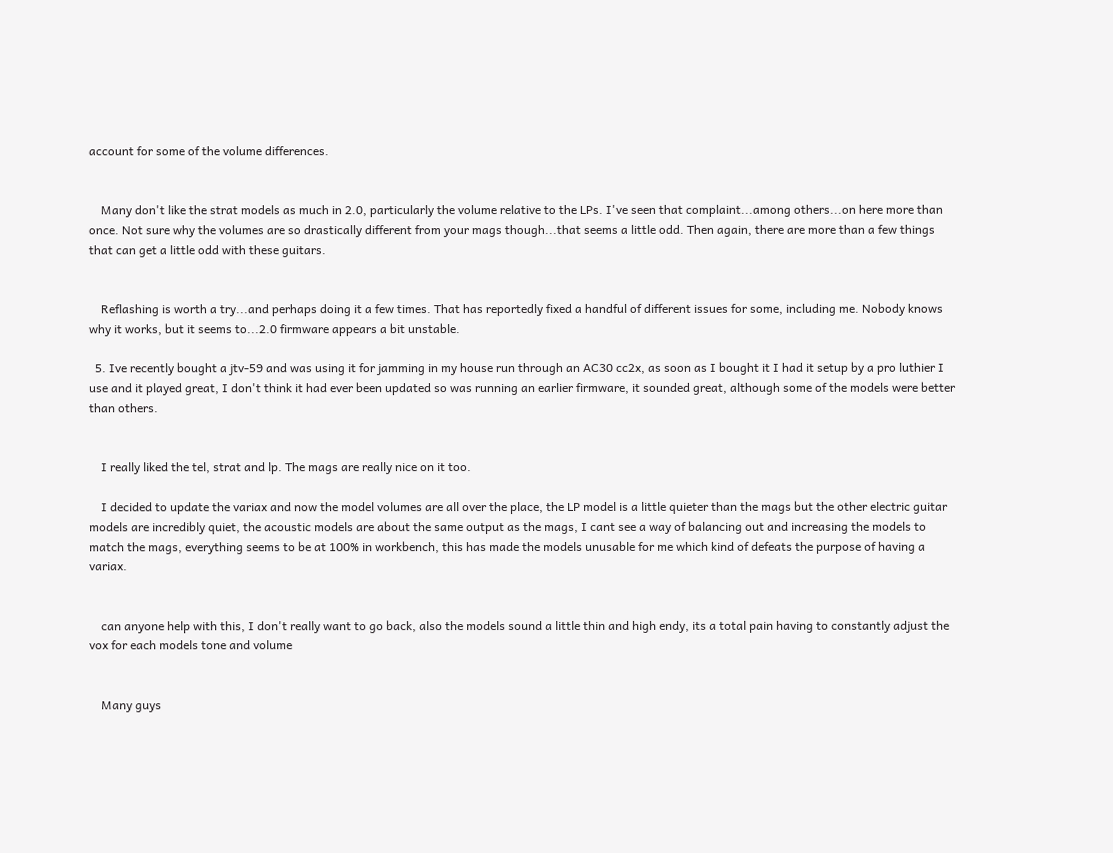account for some of the volume differences.


    Many don't like the strat models as much in 2.0, particularly the volume relative to the LPs. I've seen that complaint...among others...on here more than once. Not sure why the volumes are so drastically different from your mags though...that seems a little odd. Then again, there are more than a few things that can get a little odd with these guitars.


    Reflashing is worth a try...and perhaps doing it a few times. That has reportedly fixed a handful of different issues for some, including me. Nobody knows why it works, but it seems to...2.0 firmware appears a bit unstable.

  5. Ive recently bought a jtv-59 and was using it for jamming in my house run through an AC30 cc2x, as soon as I bought it I had it setup by a pro luthier I use and it played great, I don't think it had ever been updated so was running an earlier firmware, it sounded great, although some of the models were better than others.


    I really liked the tel, strat and lp. The mags are really nice on it too.

    I decided to update the variax and now the model volumes are all over the place, the LP model is a little quieter than the mags but the other electric guitar models are incredibly quiet, the acoustic models are about the same output as the mags, I cant see a way of balancing out and increasing the models to match the mags, everything seems to be at 100% in workbench, this has made the models unusable for me which kind of defeats the purpose of having a variax.


    can anyone help with this, I don't really want to go back, also the models sound a little thin and high endy, its a total pain having to constantly adjust the vox for each models tone and volume


    Many guys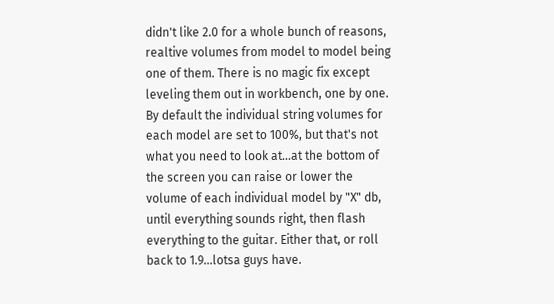didn't like 2.0 for a whole bunch of reasons, realtive volumes from model to model being one of them. There is no magic fix except leveling them out in workbench, one by one. By default the individual string volumes for each model are set to 100%, but that's not what you need to look at...at the bottom of the screen you can raise or lower the volume of each individual model by "X" db, until everything sounds right, then flash everything to the guitar. Either that, or roll back to 1.9...lotsa guys have.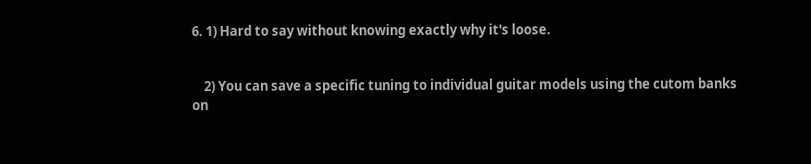6. 1) Hard to say without knowing exactly why it's loose.


    2) You can save a specific tuning to individual guitar models using the cutom banks on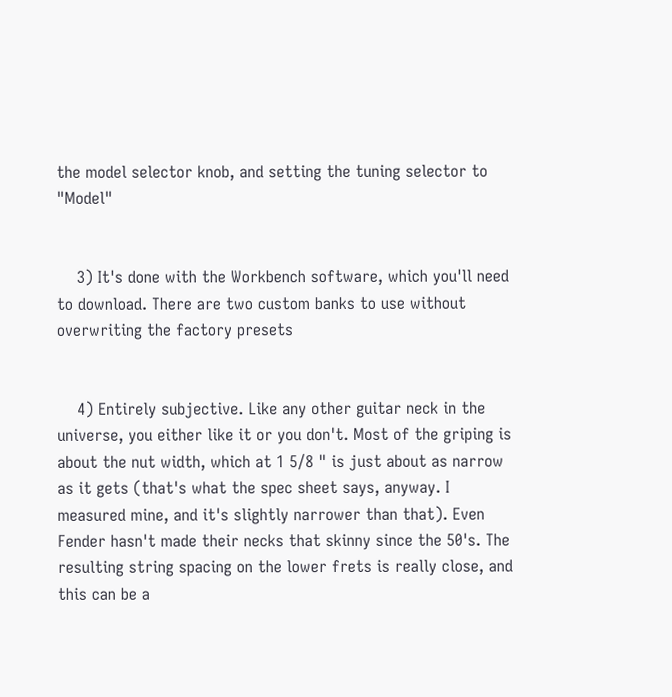the model selector knob, and setting the tuning selector to "Model"


    3) It's done with the Workbench software, which you'll need to download. There are two custom banks to use without overwriting the factory presets


    4) Entirely subjective. Like any other guitar neck in the universe, you either like it or you don't. Most of the griping is about the nut width, which at 1 5/8 " is just about as narrow as it gets (that's what the spec sheet says, anyway. I measured mine, and it's slightly narrower than that). Even Fender hasn't made their necks that skinny since the 50's. The resulting string spacing on the lower frets is really close, and this can be a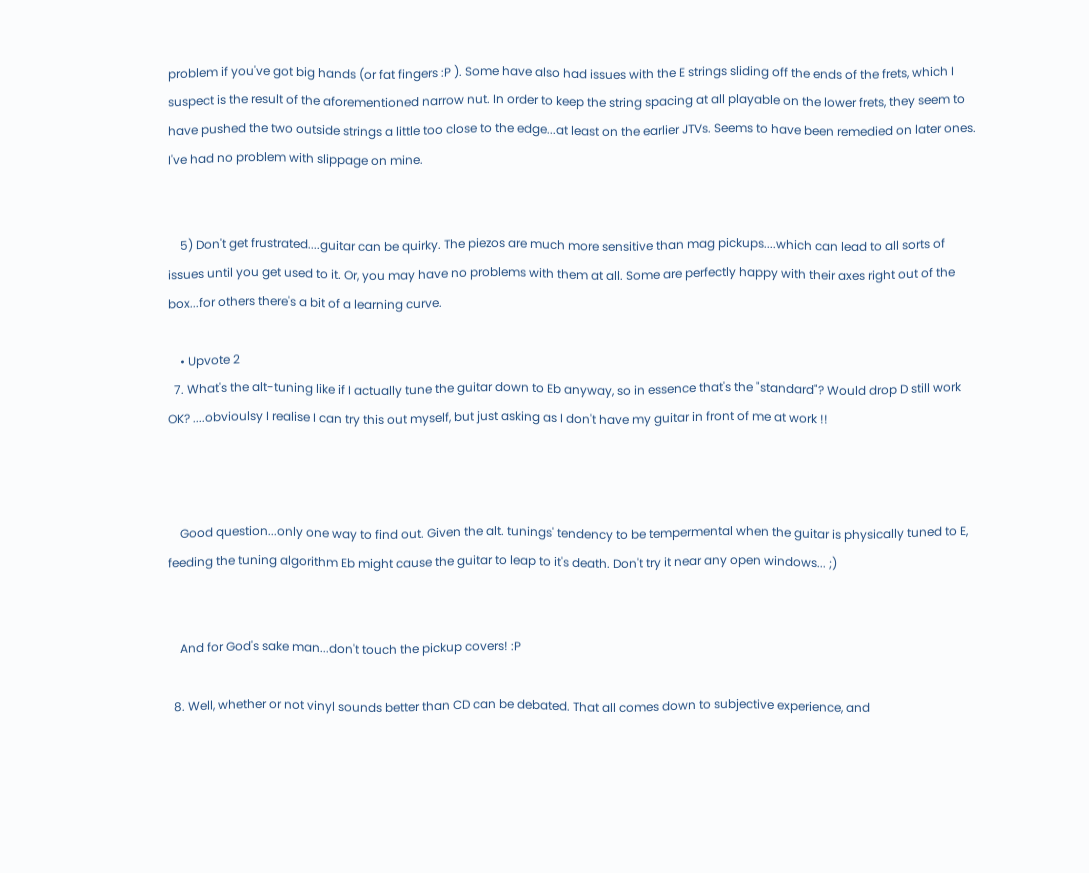problem if you've got big hands (or fat fingers :P ). Some have also had issues with the E strings sliding off the ends of the frets, which I suspect is the result of the aforementioned narrow nut. In order to keep the string spacing at all playable on the lower frets, they seem to have pushed the two outside strings a little too close to the edge...at least on the earlier JTVs. Seems to have been remedied on later ones. I've had no problem with slippage on mine.


    5) Don't get frustrated....guitar can be quirky. The piezos are much more sensitive than mag pickups....which can lead to all sorts of issues until you get used to it. Or, you may have no problems with them at all. Some are perfectly happy with their axes right out of the box...for others there's a bit of a learning curve.

    • Upvote 2
  7. What's the alt-tuning like if I actually tune the guitar down to Eb anyway, so in essence that's the "standard"? Would drop D still work OK? ....obvioulsy I realise I can try this out myself, but just asking as I don't have my guitar in front of me at work !!



    Good question...only one way to find out. Given the alt. tunings' tendency to be tempermental when the guitar is physically tuned to E, feeding the tuning algorithm Eb might cause the guitar to leap to it's death. Don't try it near any open windows... ;)


    And for God's sake man...don't touch the pickup covers! :P

  8. Well, whether or not vinyl sounds better than CD can be debated. That all comes down to subjective experience, and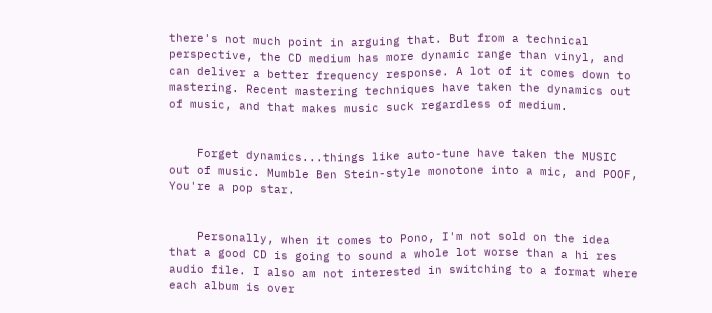there's not much point in arguing that. But from a technical perspective, the CD medium has more dynamic range than vinyl, and can deliver a better frequency response. A lot of it comes down to mastering. Recent mastering techniques have taken the dynamics out of music, and that makes music suck regardless of medium.


    Forget dynamics...things like auto-tune have taken the MUSIC out of music. Mumble Ben Stein-style monotone into a mic, and POOF, You're a pop star.


    Personally, when it comes to Pono, I'm not sold on the idea that a good CD is going to sound a whole lot worse than a hi res audio file. I also am not interested in switching to a format where each album is over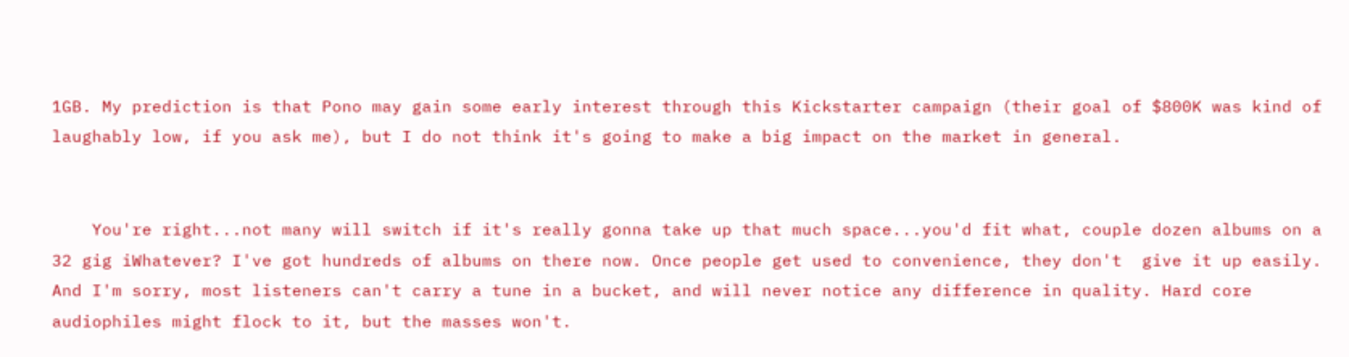1GB. My prediction is that Pono may gain some early interest through this Kickstarter campaign (their goal of $800K was kind of laughably low, if you ask me), but I do not think it's going to make a big impact on the market in general.


    You're right...not many will switch if it's really gonna take up that much space...you'd fit what, couple dozen albums on a 32 gig iWhatever? I've got hundreds of albums on there now. Once people get used to convenience, they don't  give it up easily. And I'm sorry, most listeners can't carry a tune in a bucket, and will never notice any difference in quality. Hard core audiophiles might flock to it, but the masses won't.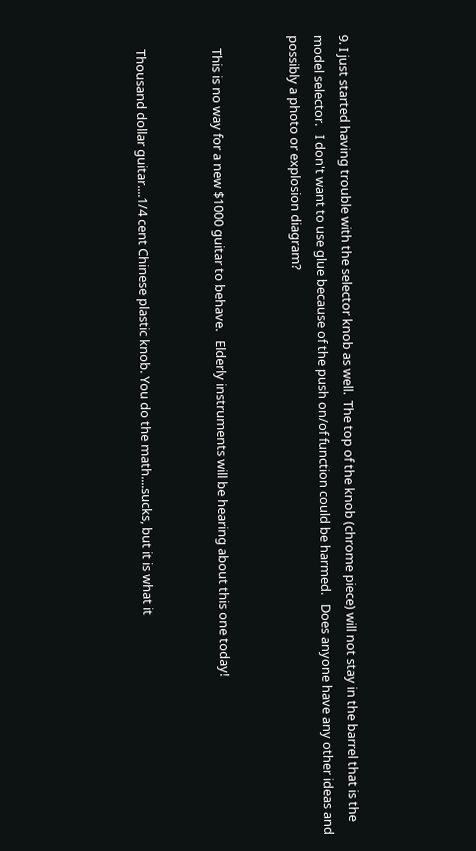9. I just started having trouble with the selector knob as well.  The top of the knob (chrome piece) will not stay in the barrel that is the model selector.   I don't want to use glue because of the push on/of function could be harmed.   Does anyone have any other ideas and possibly a photo or explosion diagram?


    This is no way for a new $1000 guitar to behave.   Elderly instruments will be hearing about this one today!


    Thousand dollar guitar....1/4 cent Chinese plastic knob. You do the math....sucks, but it is what it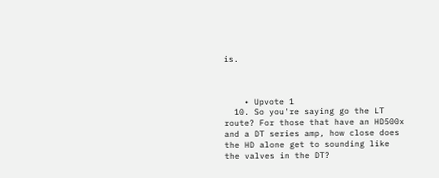is.



    • Upvote 1
  10. So you're saying go the LT route? For those that have an HD500x and a DT series amp, how close does the HD alone get to sounding like the valves in the DT?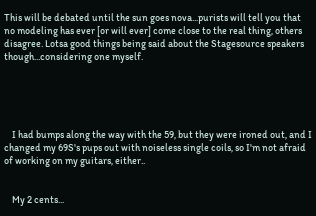This will be debated until the sun goes nova...purists will tell you that no modeling has ever [or will ever] come close to the real thing, others disagree. Lotsa good things being said about the Stagesource speakers though...considering one myself.





    I had bumps along the way with the 59, but they were ironed out, and I changed my 69S's pups out with noiseless single coils, so I'm not afraid of working on my guitars, either..


    My 2 cents...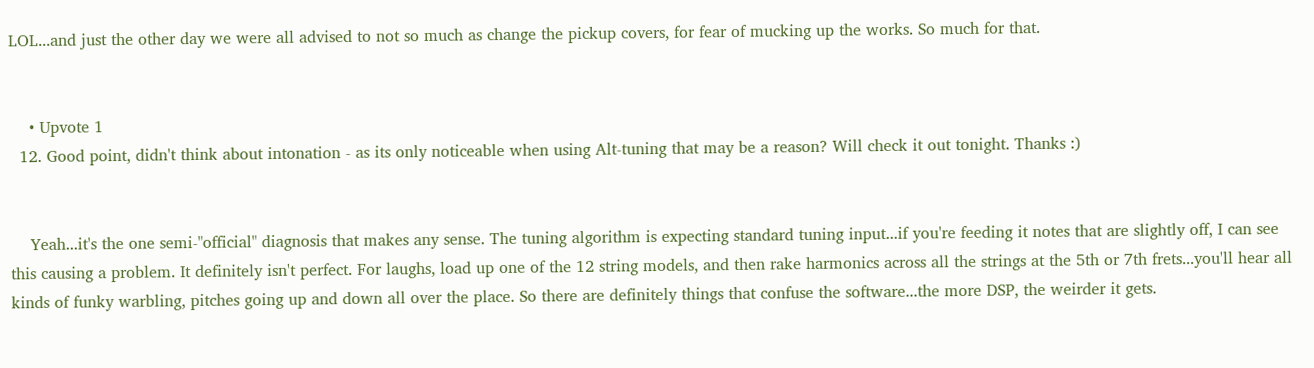LOL...and just the other day we were all advised to not so much as change the pickup covers, for fear of mucking up the works. So much for that.


    • Upvote 1
  12. Good point, didn't think about intonation - as its only noticeable when using Alt-tuning that may be a reason? Will check it out tonight. Thanks :)


    Yeah...it's the one semi-"official" diagnosis that makes any sense. The tuning algorithm is expecting standard tuning input...if you're feeding it notes that are slightly off, I can see this causing a problem. It definitely isn't perfect. For laughs, load up one of the 12 string models, and then rake harmonics across all the strings at the 5th or 7th frets...you'll hear all kinds of funky warbling, pitches going up and down all over the place. So there are definitely things that confuse the software...the more DSP, the weirder it gets.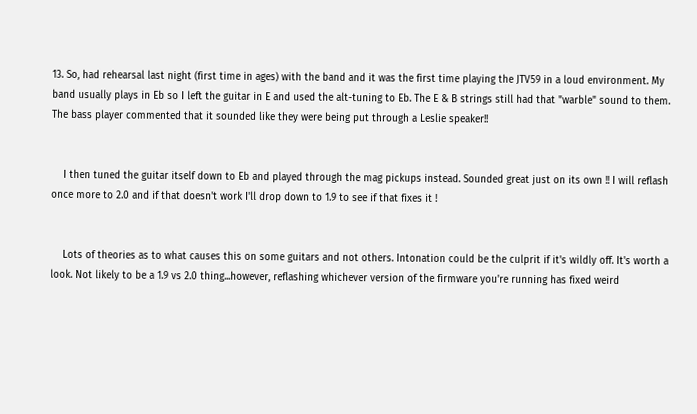13. So, had rehearsal last night (first time in ages) with the band and it was the first time playing the JTV59 in a loud environment. My band usually plays in Eb so I left the guitar in E and used the alt-tuning to Eb. The E & B strings still had that "warble" sound to them. The bass player commented that it sounded like they were being put through a Leslie speaker!!


    I then tuned the guitar itself down to Eb and played through the mag pickups instead. Sounded great just on its own !! I will reflash once more to 2.0 and if that doesn't work I'll drop down to 1.9 to see if that fixes it !


    Lots of theories as to what causes this on some guitars and not others. Intonation could be the culprit if it's wildly off. It's worth a look. Not likely to be a 1.9 vs 2.0 thing...however, reflashing whichever version of the firmware you're running has fixed weird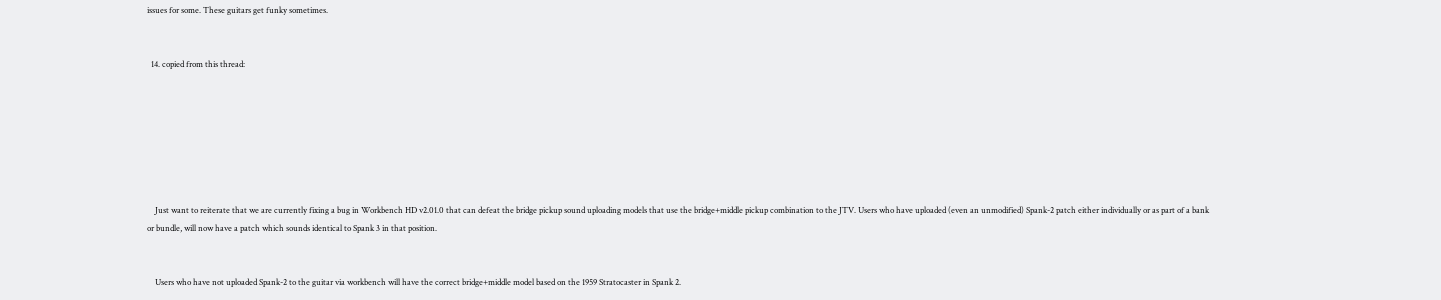issues for some. These guitars get funky sometimes.


  14. copied from this thread:







    Just want to reiterate that we are currently fixing a bug in Workbench HD v2.01.0 that can defeat the bridge pickup sound uploading models that use the bridge+middle pickup combination to the JTV. Users who have uploaded (even an unmodified) Spank-2 patch either individually or as part of a bank or bundle, will now have a patch which sounds identical to Spank 3 in that position.


    Users who have not uploaded Spank-2 to the guitar via workbench will have the correct bridge+middle model based on the 1959 Stratocaster in Spank 2.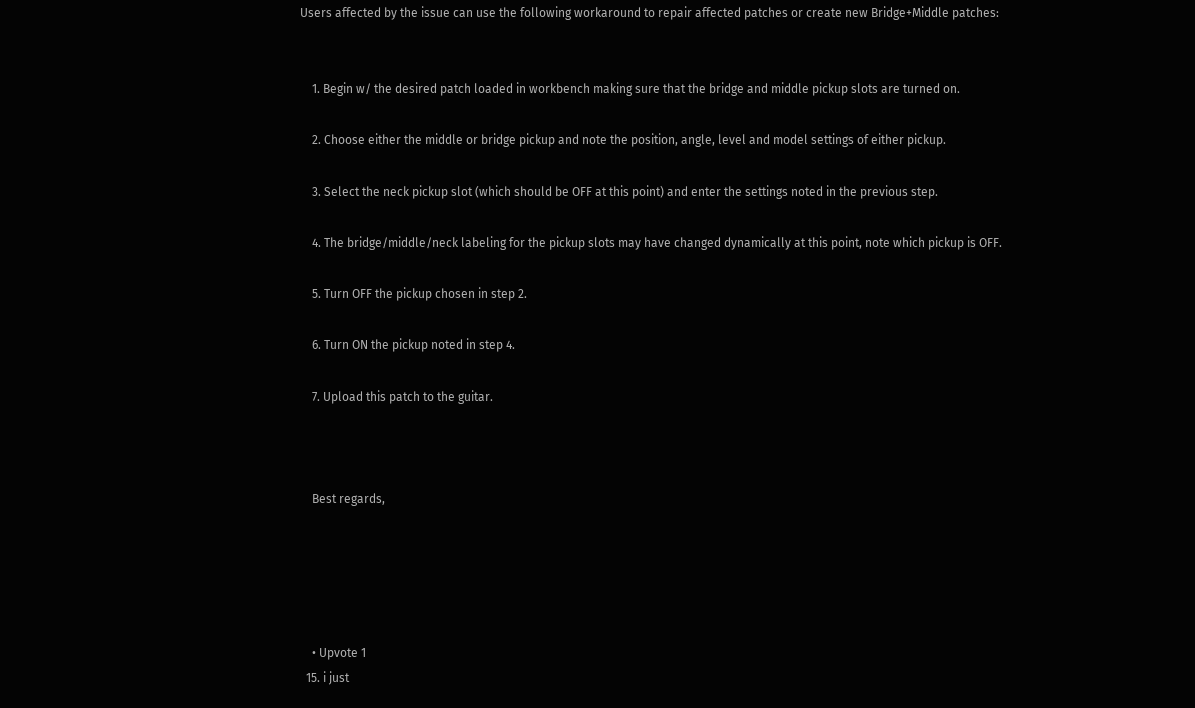Users affected by the issue can use the following workaround to repair affected patches or create new Bridge+Middle patches:


    1. Begin w/ the desired patch loaded in workbench making sure that the bridge and middle pickup slots are turned on.

    2. Choose either the middle or bridge pickup and note the position, angle, level and model settings of either pickup.

    3. Select the neck pickup slot (which should be OFF at this point) and enter the settings noted in the previous step.

    4. The bridge/middle/neck labeling for the pickup slots may have changed dynamically at this point, note which pickup is OFF.

    5. Turn OFF the pickup chosen in step 2.

    6. Turn ON the pickup noted in step 4.

    7. Upload this patch to the guitar.



    Best regards,





    • Upvote 1
  15. i just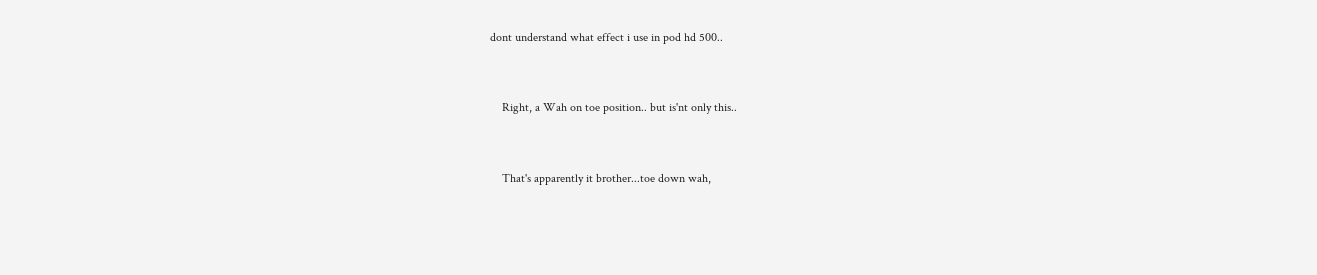dont understand what effect i use in pod hd 500..


    Right, a Wah on toe position.. but is'nt only this..


    That's apparently it brother...toe down wah,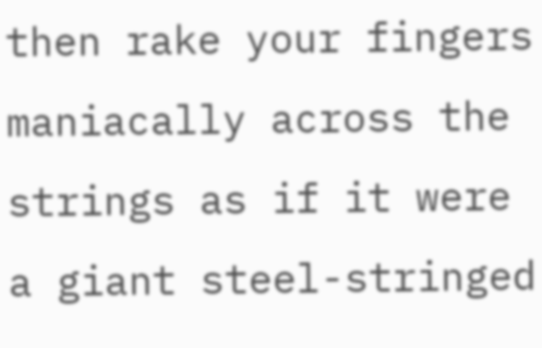then rake your fingers maniacally across the strings as if it were a giant steel-stringed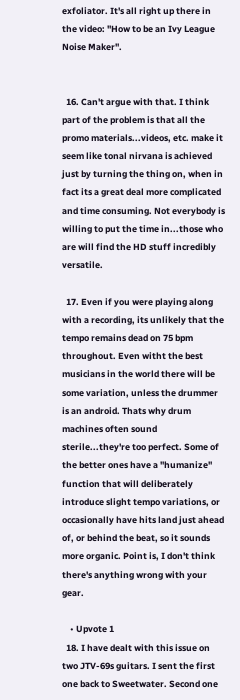exfoliator. It's all right up there in the video: "How to be an Ivy League Noise Maker".


  16. Can't argue with that. I think part of the problem is that all the promo materials...videos, etc. make it seem like tonal nirvana is achieved just by turning the thing on, when in fact its a great deal more complicated and time consuming. Not everybody is willing to put the time in...those who are will find the HD stuff incredibly versatile.

  17. Even if you were playing along with a recording, its unlikely that the tempo remains dead on 75 bpm throughout. Even witht the best musicians in the world there will be some variation, unless the drummer is an android. Thats why drum machines often sound sterile...they're too perfect. Some of the better ones have a "humanize" function that will deliberately introduce slight tempo variations, or occasionally have hits land just ahead of, or behind the beat, so it sounds more organic. Point is, I don't think there's anything wrong with your gear.

    • Upvote 1
  18. I have dealt with this issue on two JTV-69s guitars. I sent the first one back to Sweetwater. Second one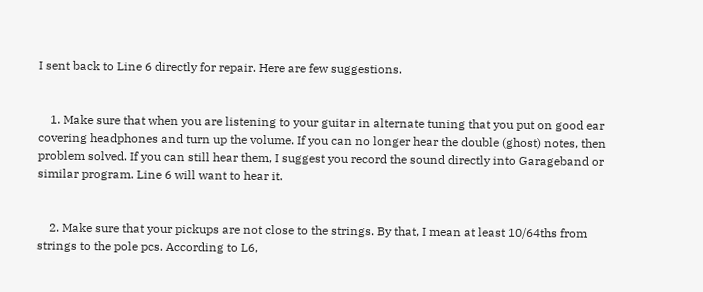I sent back to Line 6 directly for repair. Here are few suggestions.


    1. Make sure that when you are listening to your guitar in alternate tuning that you put on good ear covering headphones and turn up the volume. If you can no longer hear the double (ghost) notes, then problem solved. If you can still hear them, I suggest you record the sound directly into Garageband or similar program. Line 6 will want to hear it.


    2. Make sure that your pickups are not close to the strings. By that, I mean at least 10/64ths from strings to the pole pcs. According to L6,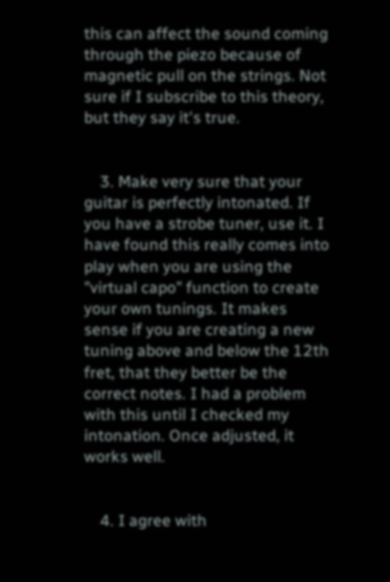this can affect the sound coming through the piezo because of magnetic pull on the strings. Not sure if I subscribe to this theory, but they say it's true.


    3. Make very sure that your guitar is perfectly intonated. If you have a strobe tuner, use it. I have found this really comes into play when you are using the "virtual capo" function to create your own tunings. It makes sense if you are creating a new tuning above and below the 12th fret, that they better be the correct notes. I had a problem with this until I checked my intonation. Once adjusted, it works well.


    4. I agree with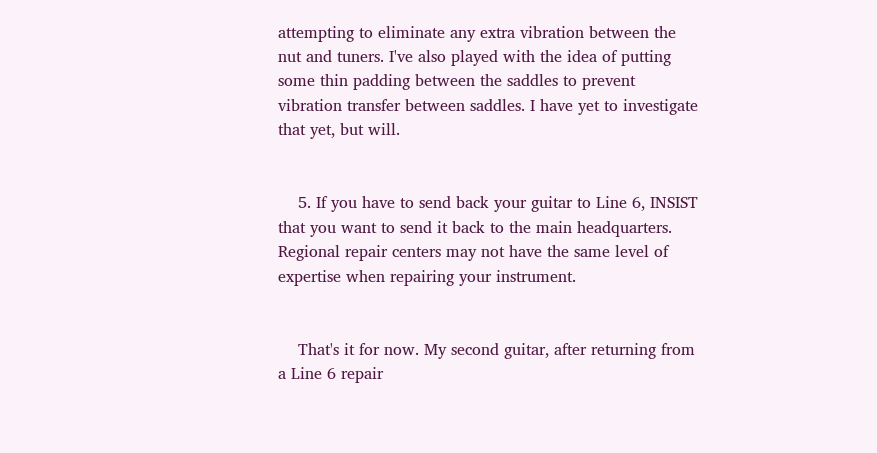attempting to eliminate any extra vibration between the nut and tuners. I've also played with the idea of putting some thin padding between the saddles to prevent vibration transfer between saddles. I have yet to investigate that yet, but will.


    5. If you have to send back your guitar to Line 6, INSIST that you want to send it back to the main headquarters. Regional repair centers may not have the same level of expertise when repairing your instrument.


    That's it for now. My second guitar, after returning from a Line 6 repair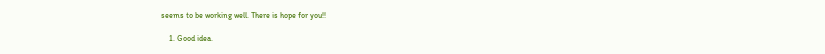seems to be working well. There is hope for you!!

    1. Good idea.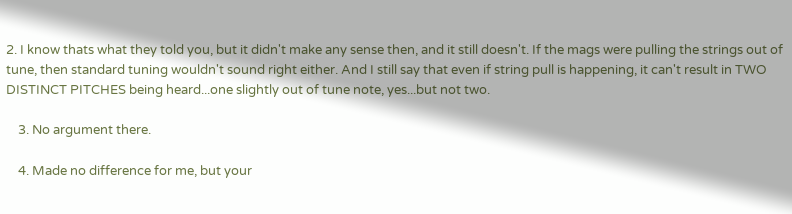2. I know thats what they told you, but it didn't make any sense then, and it still doesn't. If the mags were pulling the strings out of tune, then standard tuning wouldn't sound right either. And I still say that even if string pull is happening, it can't result in TWO DISTINCT PITCHES being heard...one slightly out of tune note, yes...but not two.

    3. No argument there.

    4. Made no difference for me, but your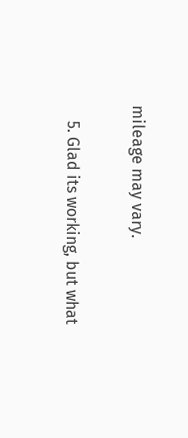mileage may vary.

    5. Glad its working, but what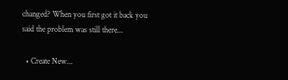changed? When you first got it back you said the problem was still there...

  • Create New...